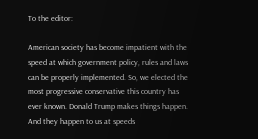To the editor:

American society has become impatient with the speed at which government policy, rules and laws can be properly implemented. So, we elected the most progressive conservative this country has ever known. Donald Trump makes things happen. And they happen to us at speeds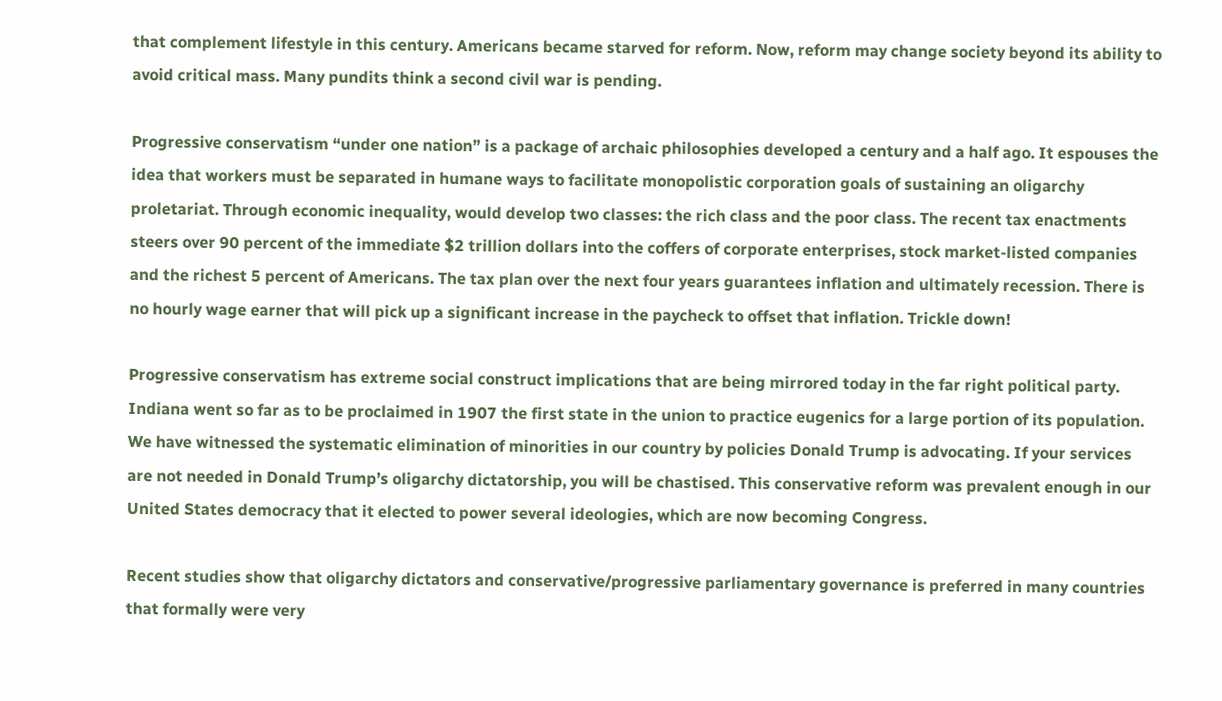that complement lifestyle in this century. Americans became starved for reform. Now, reform may change society beyond its ability to avoid critical mass. Many pundits think a second civil war is pending.

Progressive conservatism “under one nation” is a package of archaic philosophies developed a century and a half ago. It espouses the idea that workers must be separated in humane ways to facilitate monopolistic corporation goals of sustaining an oligarchy proletariat. Through economic inequality, would develop two classes: the rich class and the poor class. The recent tax enactments steers over 90 percent of the immediate $2 trillion dollars into the coffers of corporate enterprises, stock market-listed companies and the richest 5 percent of Americans. The tax plan over the next four years guarantees inflation and ultimately recession. There is no hourly wage earner that will pick up a significant increase in the paycheck to offset that inflation. Trickle down!

Progressive conservatism has extreme social construct implications that are being mirrored today in the far right political party. Indiana went so far as to be proclaimed in 1907 the first state in the union to practice eugenics for a large portion of its population. We have witnessed the systematic elimination of minorities in our country by policies Donald Trump is advocating. If your services are not needed in Donald Trump’s oligarchy dictatorship, you will be chastised. This conservative reform was prevalent enough in our United States democracy that it elected to power several ideologies, which are now becoming Congress.

Recent studies show that oligarchy dictators and conservative/progressive parliamentary governance is preferred in many countries that formally were very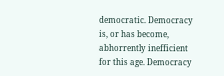democratic. Democracy is, or has become, abhorrently inefficient for this age. Democracy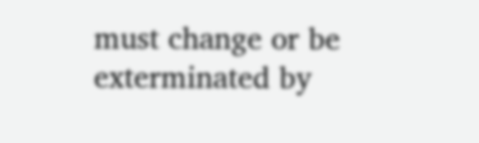must change or be exterminated by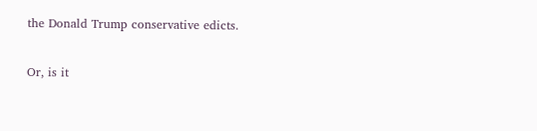the Donald Trump conservative edicts.

Or, is it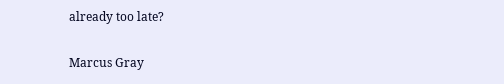already too late?

Marcus Gray